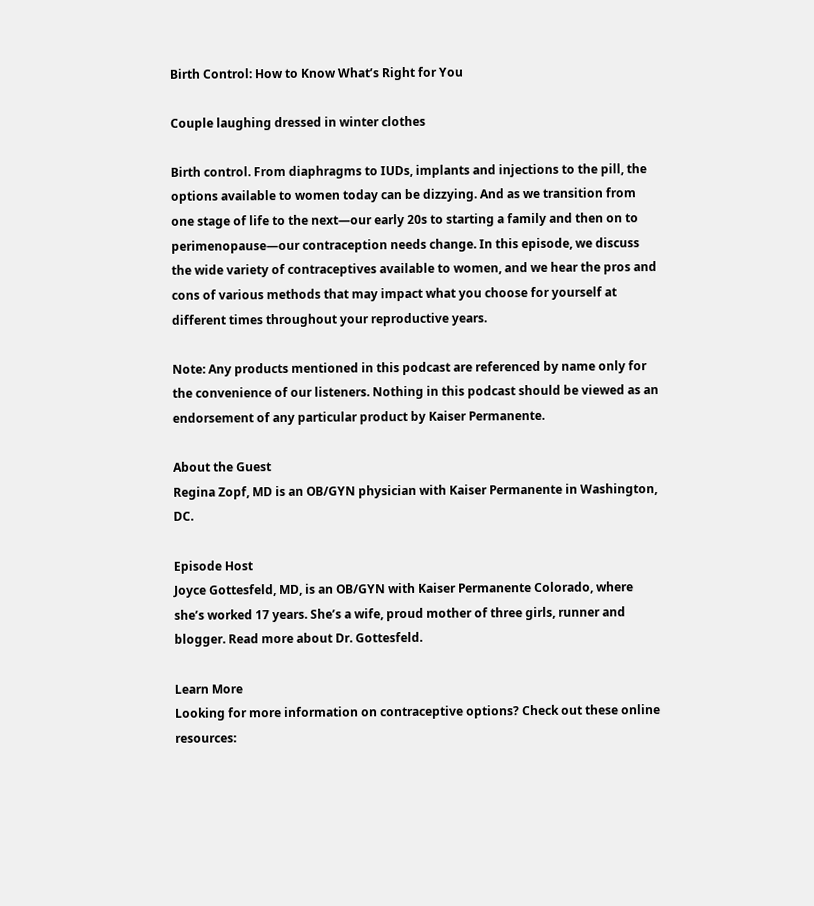Birth Control: How to Know What’s Right for You

Couple laughing dressed in winter clothes

Birth control. From diaphragms to IUDs, implants and injections to the pill, the options available to women today can be dizzying. And as we transition from one stage of life to the next—our early 20s to starting a family and then on to perimenopause—our contraception needs change. In this episode, we discuss the wide variety of contraceptives available to women, and we hear the pros and cons of various methods that may impact what you choose for yourself at different times throughout your reproductive years.

Note: Any products mentioned in this podcast are referenced by name only for the convenience of our listeners. Nothing in this podcast should be viewed as an endorsement of any particular product by Kaiser Permanente.

About the Guest
Regina Zopf, MD is an OB/GYN physician with Kaiser Permanente in Washington, DC.

Episode Host
Joyce Gottesfeld, MD, is an OB/GYN with Kaiser Permanente Colorado, where she’s worked 17 years. She’s a wife, proud mother of three girls, runner and blogger. Read more about Dr. Gottesfeld.

Learn More
Looking for more information on contraceptive options? Check out these online resources: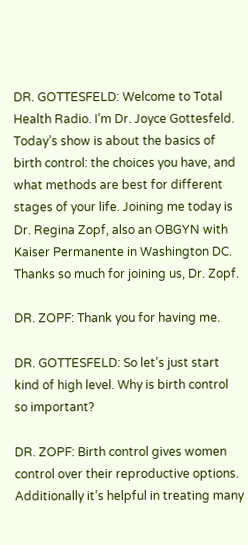DR. GOTTESFELD: Welcome to Total Health Radio. I’m Dr. Joyce Gottesfeld. Today’s show is about the basics of birth control: the choices you have, and what methods are best for different stages of your life. Joining me today is Dr. Regina Zopf, also an OBGYN with Kaiser Permanente in Washington DC. Thanks so much for joining us, Dr. Zopf.

DR. ZOPF: Thank you for having me.

DR. GOTTESFELD: So let’s just start kind of high level. Why is birth control so important?

DR. ZOPF: Birth control gives women control over their reproductive options. Additionally it’s helpful in treating many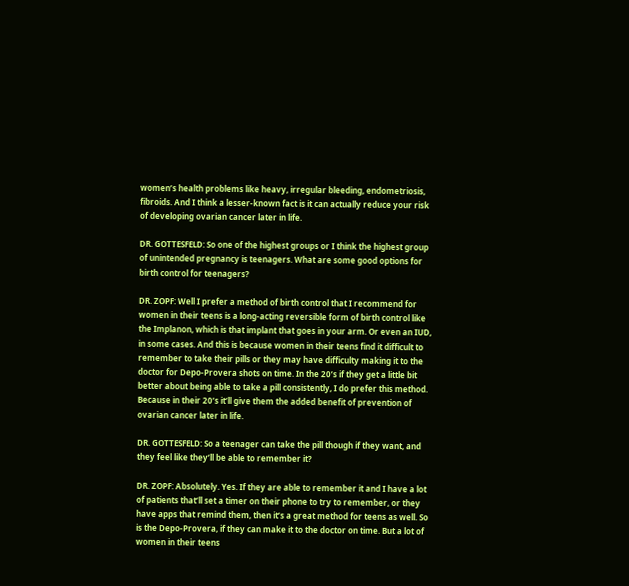women’s health problems like heavy, irregular bleeding, endometriosis, fibroids. And I think a lesser-known fact is it can actually reduce your risk of developing ovarian cancer later in life.

DR. GOTTESFELD: So one of the highest groups or I think the highest group of unintended pregnancy is teenagers. What are some good options for birth control for teenagers?

DR. ZOPF: Well I prefer a method of birth control that I recommend for women in their teens is a long-acting reversible form of birth control like the Implanon, which is that implant that goes in your arm. Or even an IUD, in some cases. And this is because women in their teens find it difficult to remember to take their pills or they may have difficulty making it to the doctor for Depo-Provera shots on time. In the 20’s if they get a little bit better about being able to take a pill consistently, I do prefer this method. Because in their 20’s it’ll give them the added benefit of prevention of ovarian cancer later in life.

DR. GOTTESFELD: So a teenager can take the pill though if they want, and they feel like they’ll be able to remember it?

DR. ZOPF: Absolutely. Yes. If they are able to remember it and I have a lot of patients that’ll set a timer on their phone to try to remember, or they have apps that remind them, then it’s a great method for teens as well. So is the Depo-Provera, if they can make it to the doctor on time. But a lot of women in their teens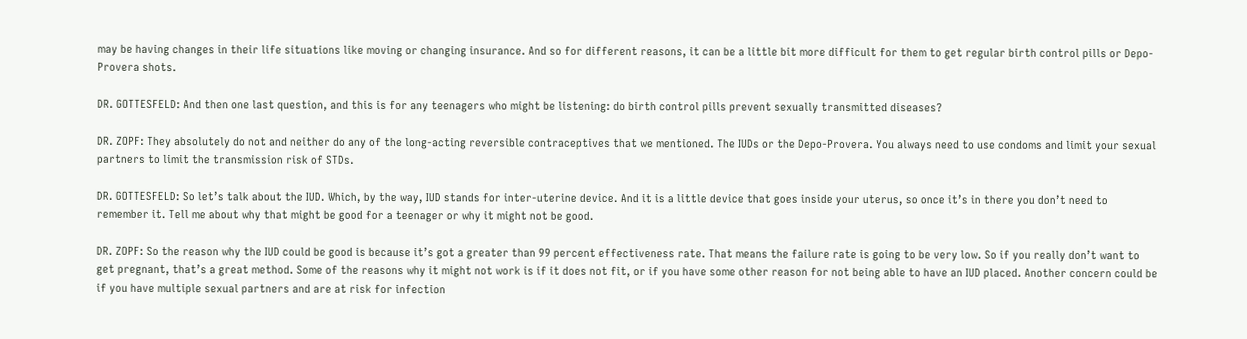may be having changes in their life situations like moving or changing insurance. And so for different reasons, it can be a little bit more difficult for them to get regular birth control pills or Depo-Provera shots.

DR. GOTTESFELD: And then one last question, and this is for any teenagers who might be listening: do birth control pills prevent sexually transmitted diseases?

DR. ZOPF: They absolutely do not and neither do any of the long-acting reversible contraceptives that we mentioned. The IUDs or the Depo-Provera. You always need to use condoms and limit your sexual partners to limit the transmission risk of STDs.

DR. GOTTESFELD: So let’s talk about the IUD. Which, by the way, IUD stands for inter-uterine device. And it is a little device that goes inside your uterus, so once it’s in there you don’t need to remember it. Tell me about why that might be good for a teenager or why it might not be good.

DR. ZOPF: So the reason why the IUD could be good is because it’s got a greater than 99 percent effectiveness rate. That means the failure rate is going to be very low. So if you really don’t want to get pregnant, that’s a great method. Some of the reasons why it might not work is if it does not fit, or if you have some other reason for not being able to have an IUD placed. Another concern could be if you have multiple sexual partners and are at risk for infection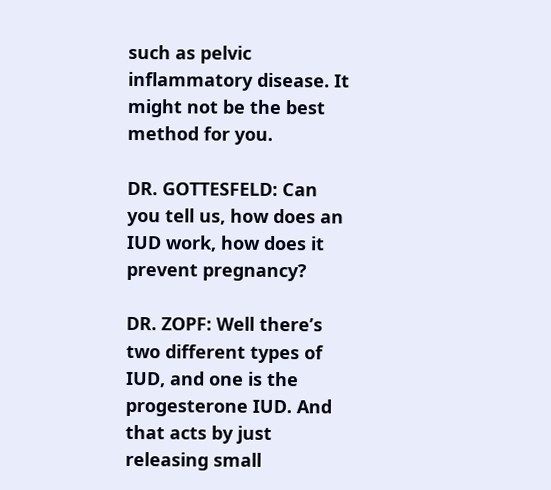such as pelvic inflammatory disease. It might not be the best method for you.

DR. GOTTESFELD: Can you tell us, how does an IUD work, how does it prevent pregnancy?

DR. ZOPF: Well there’s two different types of IUD, and one is the progesterone IUD. And that acts by just releasing small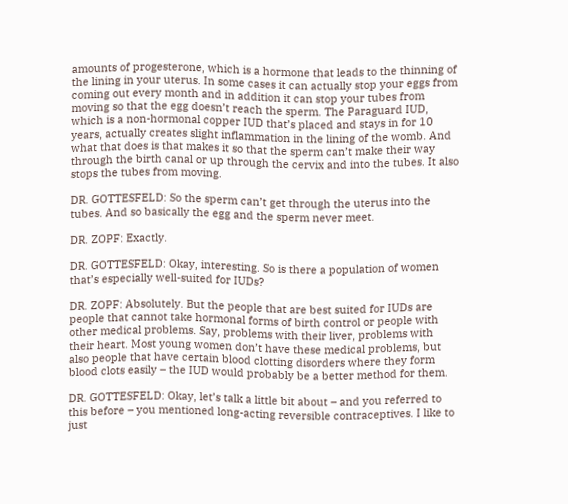amounts of progesterone, which is a hormone that leads to the thinning of the lining in your uterus. In some cases it can actually stop your eggs from coming out every month and in addition it can stop your tubes from moving so that the egg doesn’t reach the sperm. The Paraguard IUD, which is a non-hormonal copper IUD that’s placed and stays in for 10 years, actually creates slight inflammation in the lining of the womb. And what that does is that makes it so that the sperm can’t make their way through the birth canal or up through the cervix and into the tubes. It also stops the tubes from moving.

DR. GOTTESFELD: So the sperm can’t get through the uterus into the tubes. And so basically the egg and the sperm never meet.

DR. ZOPF: Exactly.

DR. GOTTESFELD: Okay, interesting. So is there a population of women that’s especially well-suited for IUDs?

DR. ZOPF: Absolutely. But the people that are best suited for IUDs are people that cannot take hormonal forms of birth control or people with other medical problems. Say, problems with their liver, problems with their heart. Most young women don’t have these medical problems, but also people that have certain blood clotting disorders where they form blood clots easily – the IUD would probably be a better method for them.

DR. GOTTESFELD: Okay, let’s talk a little bit about – and you referred to this before – you mentioned long-acting reversible contraceptives. I like to just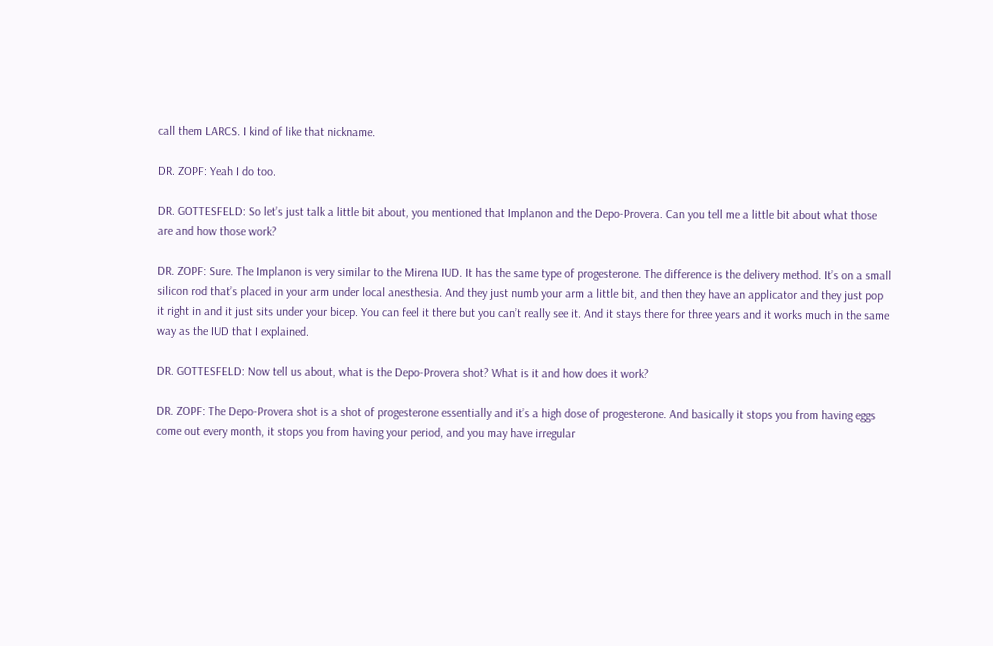call them LARCS. I kind of like that nickname.

DR. ZOPF: Yeah I do too.

DR. GOTTESFELD: So let’s just talk a little bit about, you mentioned that Implanon and the Depo-Provera. Can you tell me a little bit about what those are and how those work?

DR. ZOPF: Sure. The Implanon is very similar to the Mirena IUD. It has the same type of progesterone. The difference is the delivery method. It’s on a small silicon rod that’s placed in your arm under local anesthesia. And they just numb your arm a little bit, and then they have an applicator and they just pop it right in and it just sits under your bicep. You can feel it there but you can’t really see it. And it stays there for three years and it works much in the same way as the IUD that I explained.

DR. GOTTESFELD: Now tell us about, what is the Depo-Provera shot? What is it and how does it work?

DR. ZOPF: The Depo-Provera shot is a shot of progesterone essentially and it’s a high dose of progesterone. And basically it stops you from having eggs come out every month, it stops you from having your period, and you may have irregular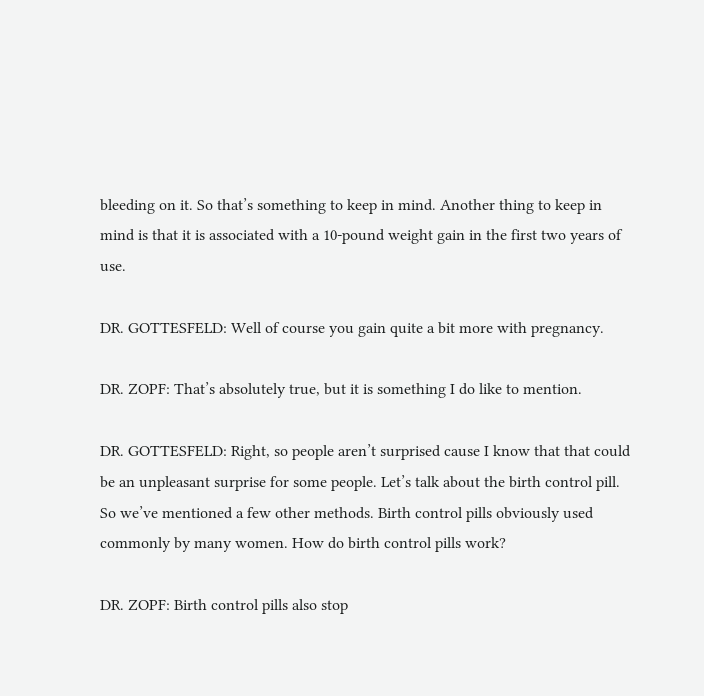bleeding on it. So that’s something to keep in mind. Another thing to keep in mind is that it is associated with a 10-pound weight gain in the first two years of use.

DR. GOTTESFELD: Well of course you gain quite a bit more with pregnancy.

DR. ZOPF: That’s absolutely true, but it is something I do like to mention.

DR. GOTTESFELD: Right, so people aren’t surprised cause I know that that could be an unpleasant surprise for some people. Let’s talk about the birth control pill. So we’ve mentioned a few other methods. Birth control pills obviously used commonly by many women. How do birth control pills work?

DR. ZOPF: Birth control pills also stop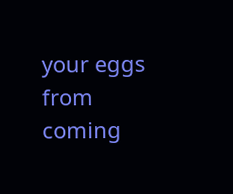your eggs from coming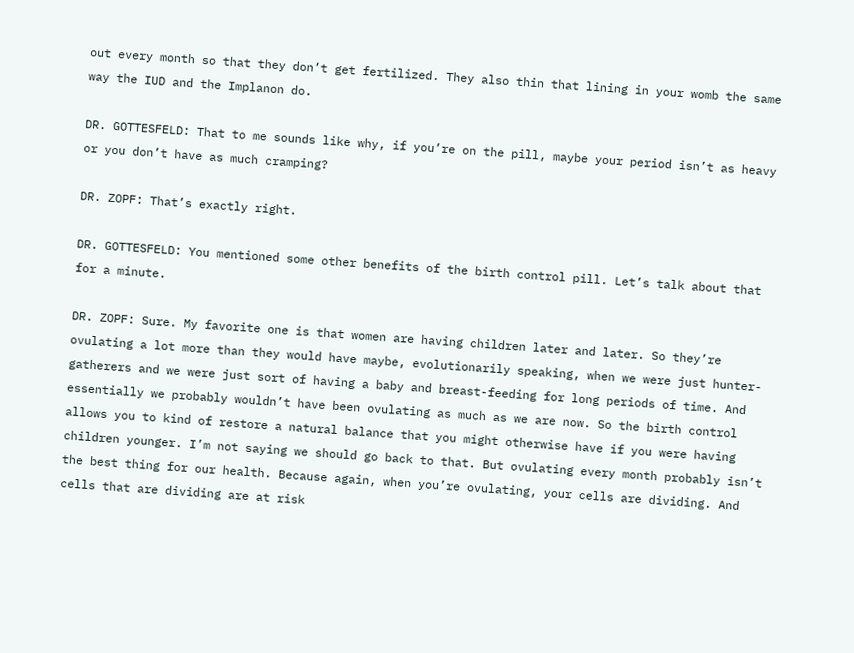out every month so that they don’t get fertilized. They also thin that lining in your womb the same way the IUD and the Implanon do.

DR. GOTTESFELD: That to me sounds like why, if you’re on the pill, maybe your period isn’t as heavy or you don’t have as much cramping?

DR. ZOPF: That’s exactly right.

DR. GOTTESFELD: You mentioned some other benefits of the birth control pill. Let’s talk about that for a minute.

DR. ZOPF: Sure. My favorite one is that women are having children later and later. So they’re ovulating a lot more than they would have maybe, evolutionarily speaking, when we were just hunter-gatherers and we were just sort of having a baby and breast-feeding for long periods of time. And essentially we probably wouldn’t have been ovulating as much as we are now. So the birth control allows you to kind of restore a natural balance that you might otherwise have if you were having children younger. I’m not saying we should go back to that. But ovulating every month probably isn’t the best thing for our health. Because again, when you’re ovulating, your cells are dividing. And cells that are dividing are at risk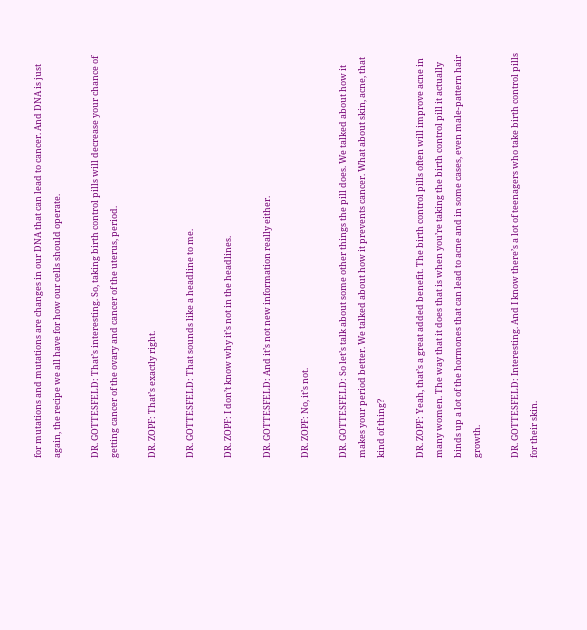for mutations and mutations are changes in our DNA that can lead to cancer. And DNA is just again, the recipe we all have for how our cells should operate.

DR. GOTTESFELD: That’s interesting. So, taking birth control pills will decrease your chance of getting cancer of the ovary and cancer of the uterus, period.

DR. ZOPF: That’s exactly right.

DR. GOTTESFELD: That sounds like a headline to me.

DR. ZOPF: I don’t know why it’s not in the headlines.

DR. GOTTESFELD: And it’s not new information really either.

DR. ZOPF: No, it’s not.

DR. GOTTESFELD: So let’s talk about some other things the pill does. We talked about how it makes your period better. We talked about how it prevents cancer. What about skin, acne, that kind of thing?

DR. ZOPF: Yeah, that’s a great added benefit. The birth control pills often will improve acne in many women. The way that it does that is when you’re taking the birth control pill it actually binds up a lot of the hormones that can lead to acne and in some cases, even male-pattern hair growth.

DR. GOTTESFELD: Interesting. And I know there’s a lot of teenagers who take birth control pills for their skin.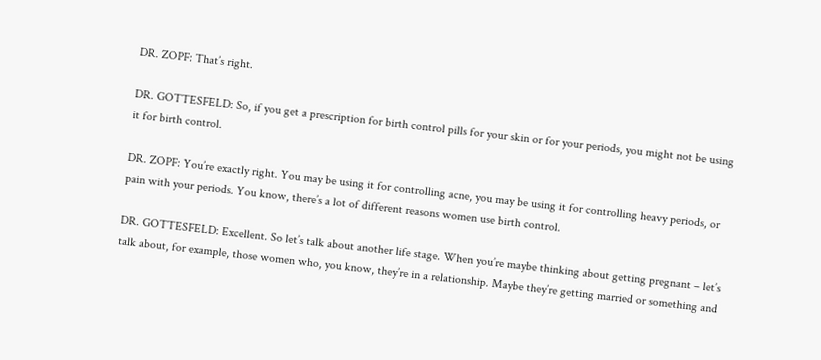DR. ZOPF: That’s right.

DR. GOTTESFELD: So, if you get a prescription for birth control pills for your skin or for your periods, you might not be using it for birth control.

DR. ZOPF: You’re exactly right. You may be using it for controlling acne, you may be using it for controlling heavy periods, or pain with your periods. You know, there’s a lot of different reasons women use birth control.

DR. GOTTESFELD: Excellent. So let’s talk about another life stage. When you’re maybe thinking about getting pregnant – let’s talk about, for example, those women who, you know, they’re in a relationship. Maybe they’re getting married or something and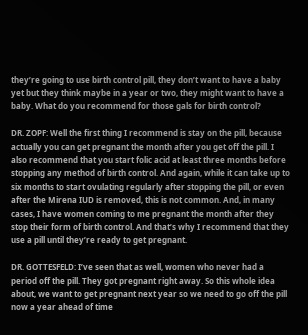they’re going to use birth control pill, they don’t want to have a baby yet but they think maybe in a year or two, they might want to have a baby. What do you recommend for those gals for birth control?

DR. ZOPF: Well the first thing I recommend is stay on the pill, because actually you can get pregnant the month after you get off the pill. I also recommend that you start folic acid at least three months before stopping any method of birth control. And again, while it can take up to six months to start ovulating regularly after stopping the pill, or even after the Mirena IUD is removed, this is not common. And, in many cases, I have women coming to me pregnant the month after they stop their form of birth control. And that’s why I recommend that they use a pill until they’re ready to get pregnant.

DR. GOTTESFELD: I’ve seen that as well, women who never had a period off the pill. They got pregnant right away. So this whole idea about, we want to get pregnant next year so we need to go off the pill now a year ahead of time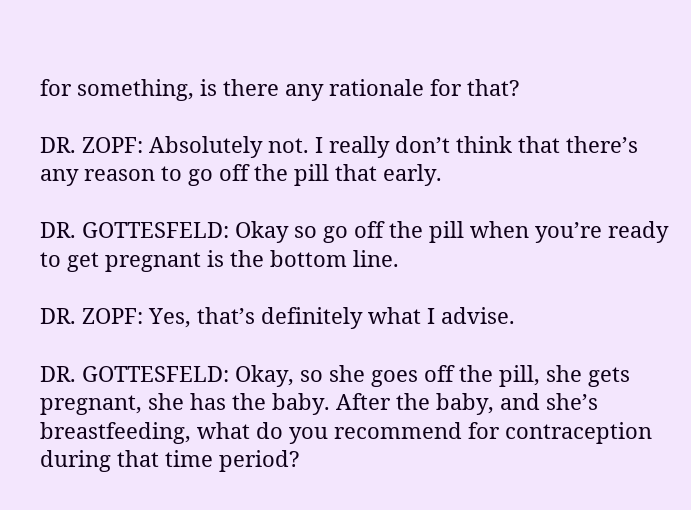for something, is there any rationale for that?

DR. ZOPF: Absolutely not. I really don’t think that there’s any reason to go off the pill that early.

DR. GOTTESFELD: Okay so go off the pill when you’re ready to get pregnant is the bottom line.

DR. ZOPF: Yes, that’s definitely what I advise.

DR. GOTTESFELD: Okay, so she goes off the pill, she gets pregnant, she has the baby. After the baby, and she’s breastfeeding, what do you recommend for contraception during that time period?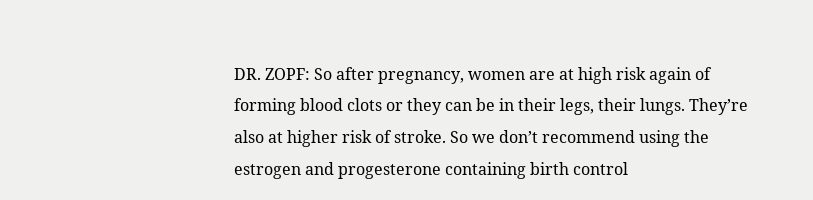DR. ZOPF: So after pregnancy, women are at high risk again of forming blood clots or they can be in their legs, their lungs. They’re also at higher risk of stroke. So we don’t recommend using the estrogen and progesterone containing birth control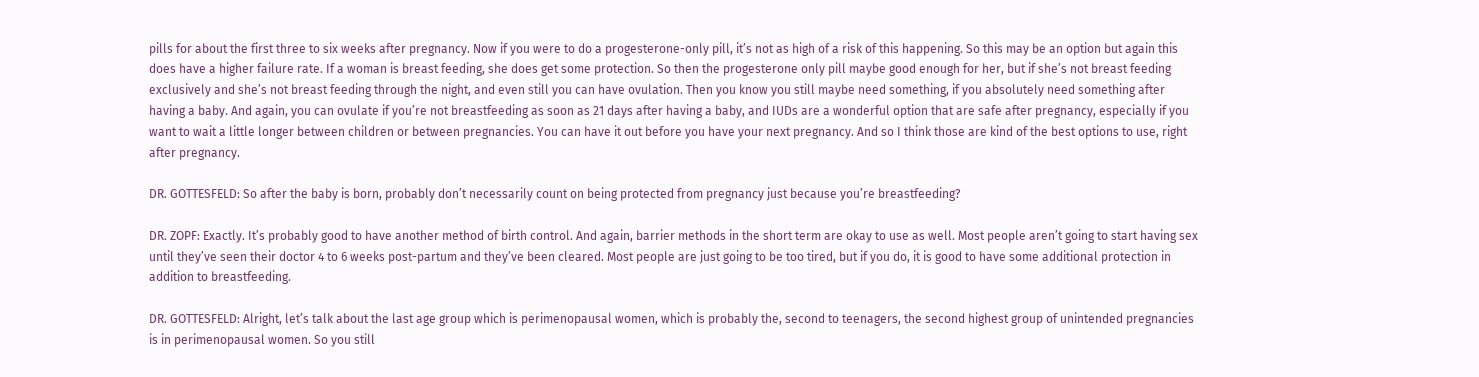pills for about the first three to six weeks after pregnancy. Now if you were to do a progesterone-only pill, it’s not as high of a risk of this happening. So this may be an option but again this does have a higher failure rate. If a woman is breast feeding, she does get some protection. So then the progesterone only pill maybe good enough for her, but if she’s not breast feeding exclusively and she’s not breast feeding through the night, and even still you can have ovulation. Then you know you still maybe need something, if you absolutely need something after having a baby. And again, you can ovulate if you’re not breastfeeding as soon as 21 days after having a baby, and IUDs are a wonderful option that are safe after pregnancy, especially if you want to wait a little longer between children or between pregnancies. You can have it out before you have your next pregnancy. And so I think those are kind of the best options to use, right after pregnancy.

DR. GOTTESFELD: So after the baby is born, probably don’t necessarily count on being protected from pregnancy just because you’re breastfeeding?

DR. ZOPF: Exactly. It’s probably good to have another method of birth control. And again, barrier methods in the short term are okay to use as well. Most people aren’t going to start having sex until they’ve seen their doctor 4 to 6 weeks post-partum and they’ve been cleared. Most people are just going to be too tired, but if you do, it is good to have some additional protection in addition to breastfeeding.

DR. GOTTESFELD: Alright, let’s talk about the last age group which is perimenopausal women, which is probably the, second to teenagers, the second highest group of unintended pregnancies is in perimenopausal women. So you still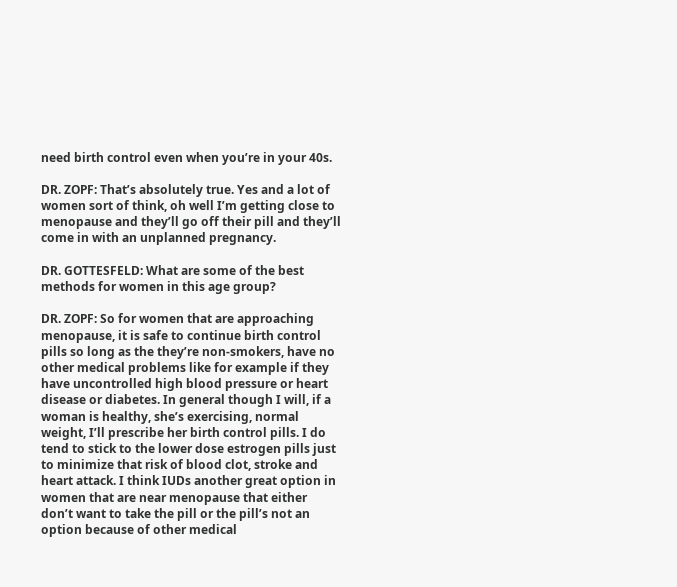need birth control even when you’re in your 40s.

DR. ZOPF: That’s absolutely true. Yes and a lot of women sort of think, oh well I’m getting close to menopause and they’ll go off their pill and they’ll come in with an unplanned pregnancy.

DR. GOTTESFELD: What are some of the best methods for women in this age group?

DR. ZOPF: So for women that are approaching menopause, it is safe to continue birth control pills so long as the they’re non-smokers, have no other medical problems like for example if they have uncontrolled high blood pressure or heart disease or diabetes. In general though I will, if a woman is healthy, she’s exercising, normal weight, I’ll prescribe her birth control pills. I do tend to stick to the lower dose estrogen pills just to minimize that risk of blood clot, stroke and heart attack. I think IUDs another great option in women that are near menopause that either don’t want to take the pill or the pill’s not an option because of other medical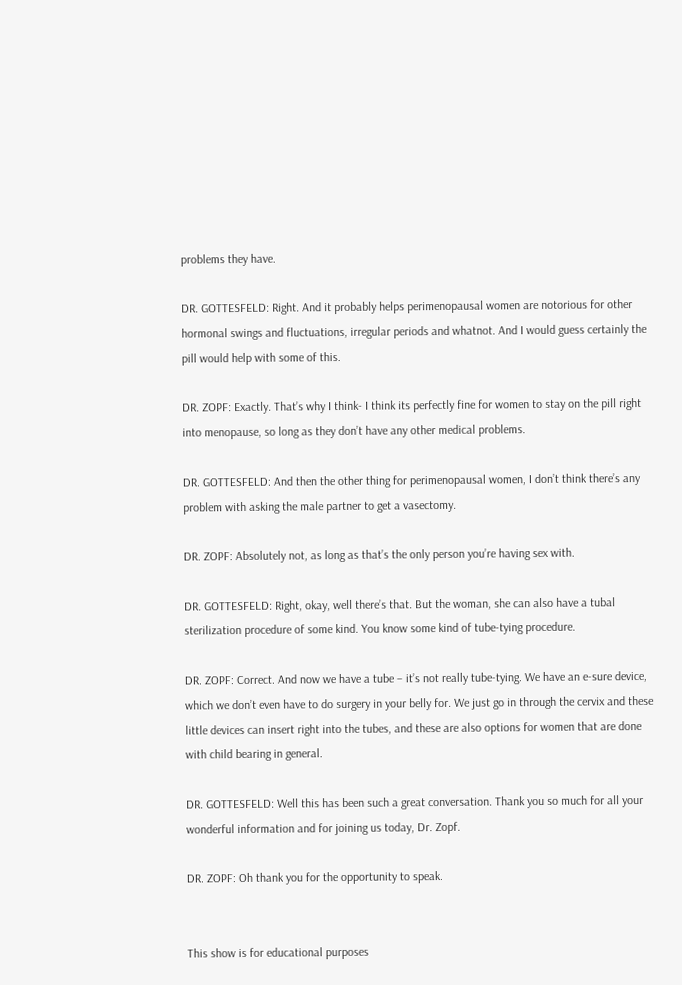problems they have.

DR. GOTTESFELD: Right. And it probably helps perimenopausal women are notorious for other hormonal swings and fluctuations, irregular periods and whatnot. And I would guess certainly the pill would help with some of this.

DR. ZOPF: Exactly. That’s why I think- I think its perfectly fine for women to stay on the pill right into menopause, so long as they don’t have any other medical problems.

DR. GOTTESFELD: And then the other thing for perimenopausal women, I don’t think there’s any problem with asking the male partner to get a vasectomy.

DR. ZOPF: Absolutely not, as long as that’s the only person you’re having sex with.

DR. GOTTESFELD: Right, okay, well there’s that. But the woman, she can also have a tubal sterilization procedure of some kind. You know some kind of tube-tying procedure.

DR. ZOPF: Correct. And now we have a tube – it’s not really tube-tying. We have an e-sure device, which we don’t even have to do surgery in your belly for. We just go in through the cervix and these little devices can insert right into the tubes, and these are also options for women that are done with child bearing in general.

DR. GOTTESFELD: Well this has been such a great conversation. Thank you so much for all your wonderful information and for joining us today, Dr. Zopf.

DR. ZOPF: Oh thank you for the opportunity to speak.


This show is for educational purposes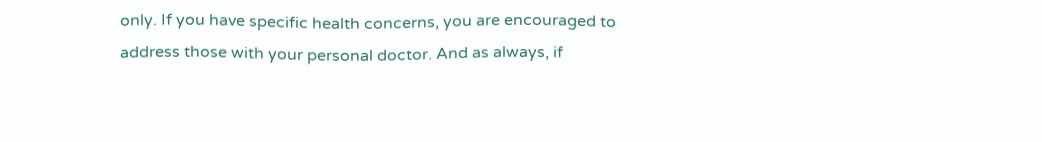only. If you have specific health concerns, you are encouraged to address those with your personal doctor. And as always, if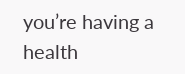you’re having a health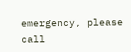emergency, please call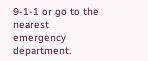9-1-1 or go to the nearest emergency department.